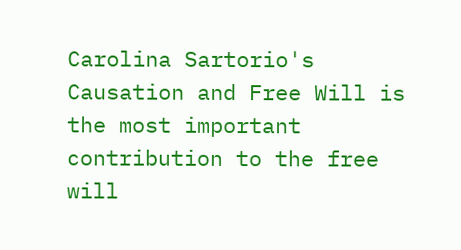Carolina Sartorio's Causation and Free Will is the most important contribution to the free will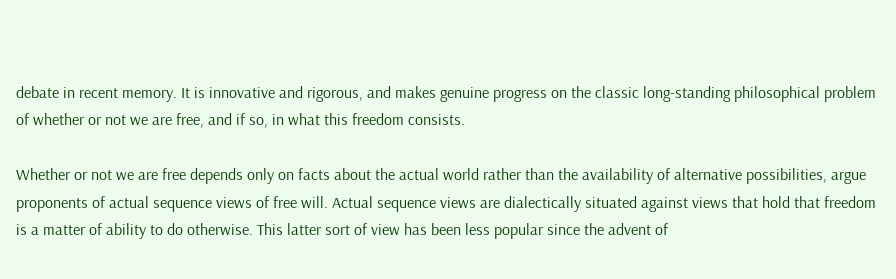debate in recent memory. It is innovative and rigorous, and makes genuine progress on the classic long-standing philosophical problem of whether or not we are free, and if so, in what this freedom consists.

Whether or not we are free depends only on facts about the actual world rather than the availability of alternative possibilities, argue proponents of actual sequence views of free will. Actual sequence views are dialectically situated against views that hold that freedom is a matter of ability to do otherwise. This latter sort of view has been less popular since the advent of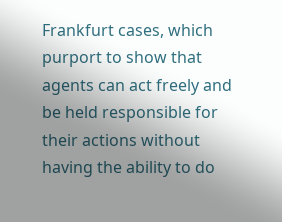Frankfurt cases, which purport to show that agents can act freely and be held responsible for their actions without having the ability to do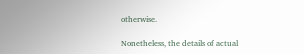otherwise.

Nonetheless, the details of actual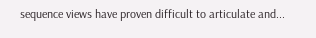sequence views have proven difficult to articulate and...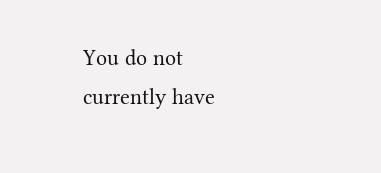You do not currently have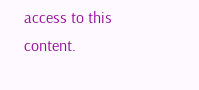access to this content.